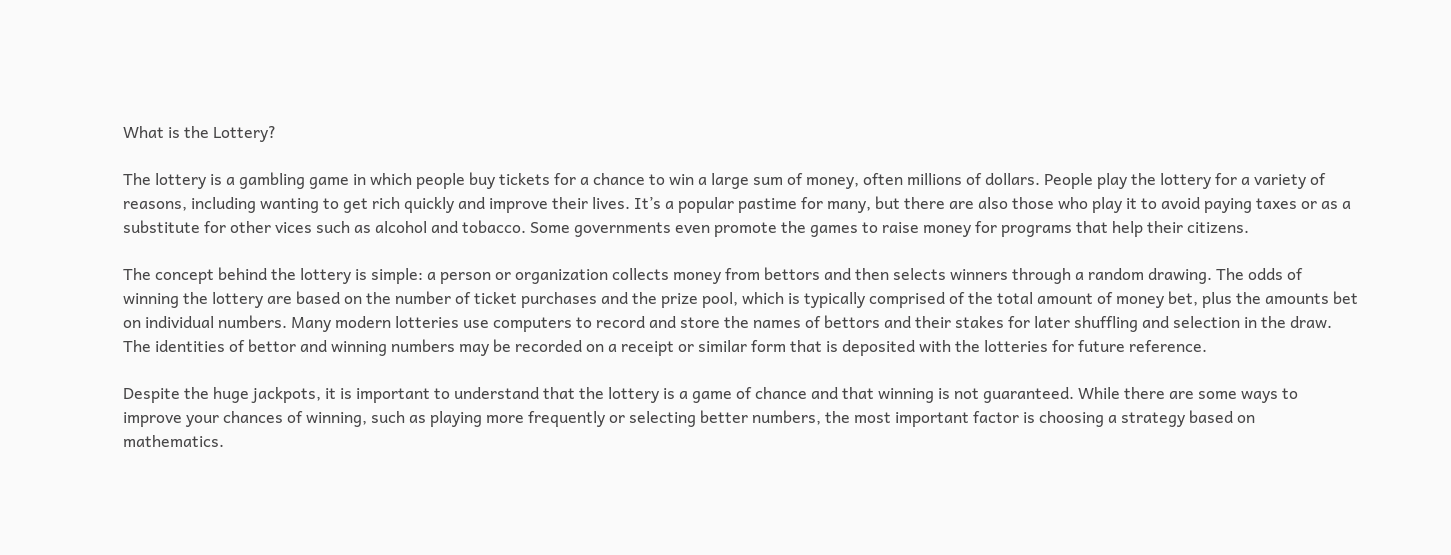What is the Lottery?

The lottery is a gambling game in which people buy tickets for a chance to win a large sum of money, often millions of dollars. People play the lottery for a variety of reasons, including wanting to get rich quickly and improve their lives. It’s a popular pastime for many, but there are also those who play it to avoid paying taxes or as a substitute for other vices such as alcohol and tobacco. Some governments even promote the games to raise money for programs that help their citizens.

The concept behind the lottery is simple: a person or organization collects money from bettors and then selects winners through a random drawing. The odds of winning the lottery are based on the number of ticket purchases and the prize pool, which is typically comprised of the total amount of money bet, plus the amounts bet on individual numbers. Many modern lotteries use computers to record and store the names of bettors and their stakes for later shuffling and selection in the draw. The identities of bettor and winning numbers may be recorded on a receipt or similar form that is deposited with the lotteries for future reference.

Despite the huge jackpots, it is important to understand that the lottery is a game of chance and that winning is not guaranteed. While there are some ways to improve your chances of winning, such as playing more frequently or selecting better numbers, the most important factor is choosing a strategy based on mathematics.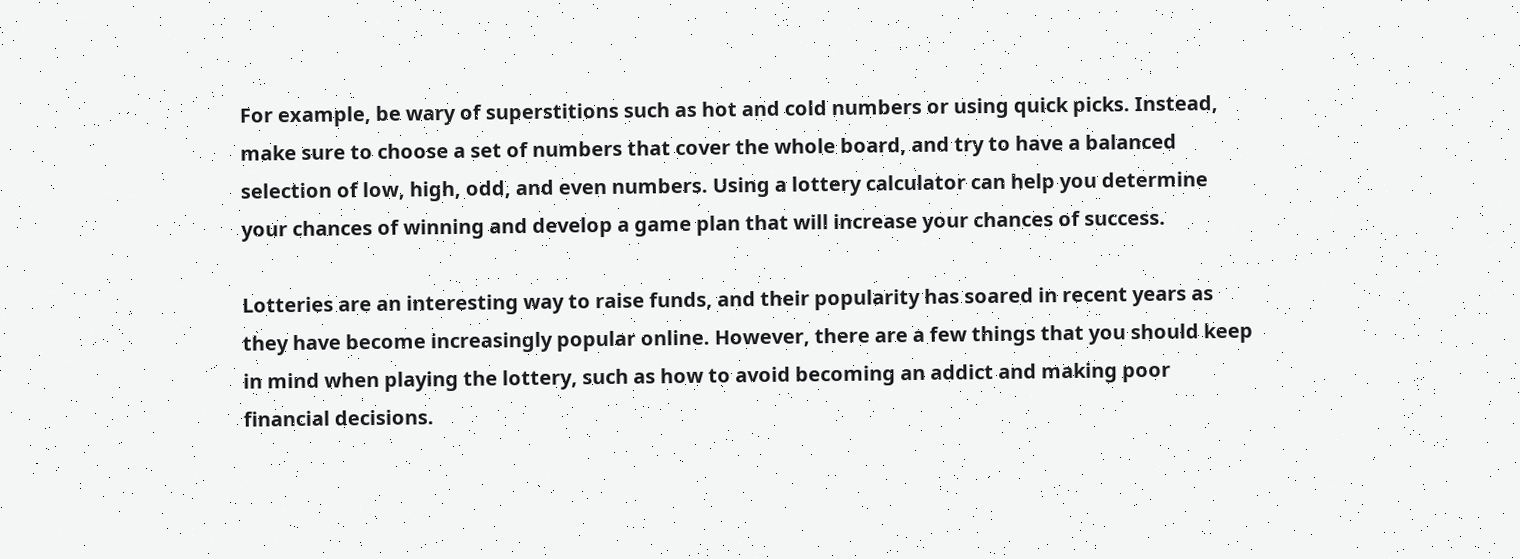For example, be wary of superstitions such as hot and cold numbers or using quick picks. Instead, make sure to choose a set of numbers that cover the whole board, and try to have a balanced selection of low, high, odd, and even numbers. Using a lottery calculator can help you determine your chances of winning and develop a game plan that will increase your chances of success.

Lotteries are an interesting way to raise funds, and their popularity has soared in recent years as they have become increasingly popular online. However, there are a few things that you should keep in mind when playing the lottery, such as how to avoid becoming an addict and making poor financial decisions.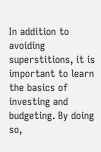In addition to avoiding superstitions, it is important to learn the basics of investing and budgeting. By doing so,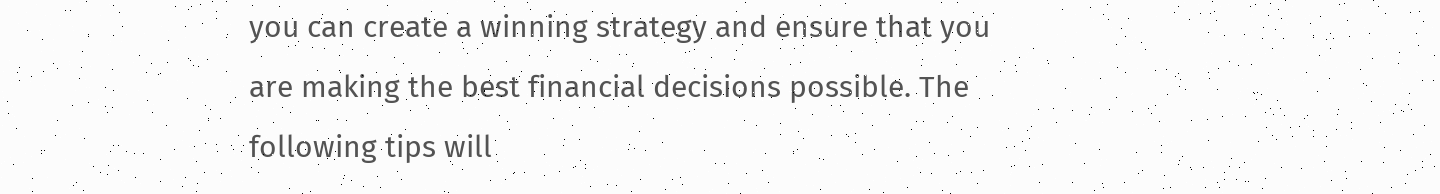you can create a winning strategy and ensure that you are making the best financial decisions possible. The following tips will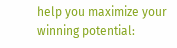help you maximize your winning potential: